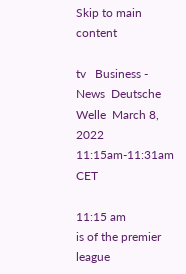Skip to main content

tv   Business - News  Deutsche Welle  March 8, 2022 11:15am-11:31am CET

11:15 am
is of the premier league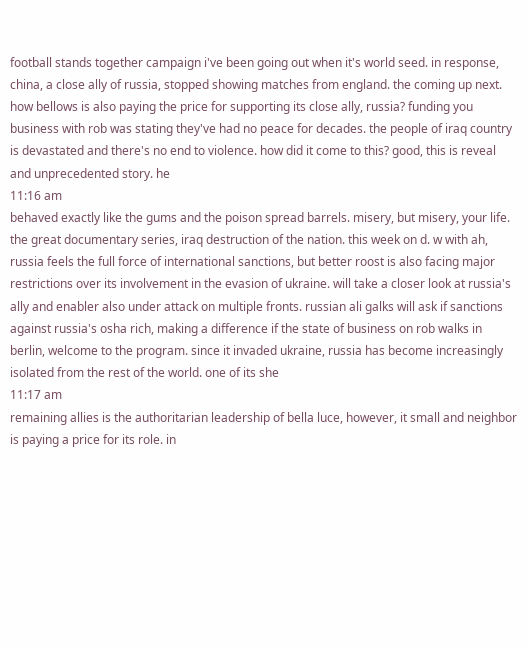football stands together campaign i've been going out when it's world seed. in response, china, a close ally of russia, stopped showing matches from england. the coming up next. how bellows is also paying the price for supporting its close ally, russia? funding you business with rob was stating they've had no peace for decades. the people of iraq country is devastated and there's no end to violence. how did it come to this? good, this is reveal and unprecedented story. he
11:16 am
behaved exactly like the gums and the poison spread barrels. misery, but misery, your life. the great documentary series, iraq destruction of the nation. this week on d. w with ah, russia feels the full force of international sanctions, but better roost is also facing major restrictions over its involvement in the evasion of ukraine. will take a closer look at russia's ally and enabler also under attack on multiple fronts. russian ali galks will ask if sanctions against russia's osha rich, making a difference if the state of business on rob walks in berlin, welcome to the program. since it invaded ukraine, russia has become increasingly isolated from the rest of the world. one of its she
11:17 am
remaining allies is the authoritarian leadership of bella luce, however, it small and neighbor is paying a price for its role. in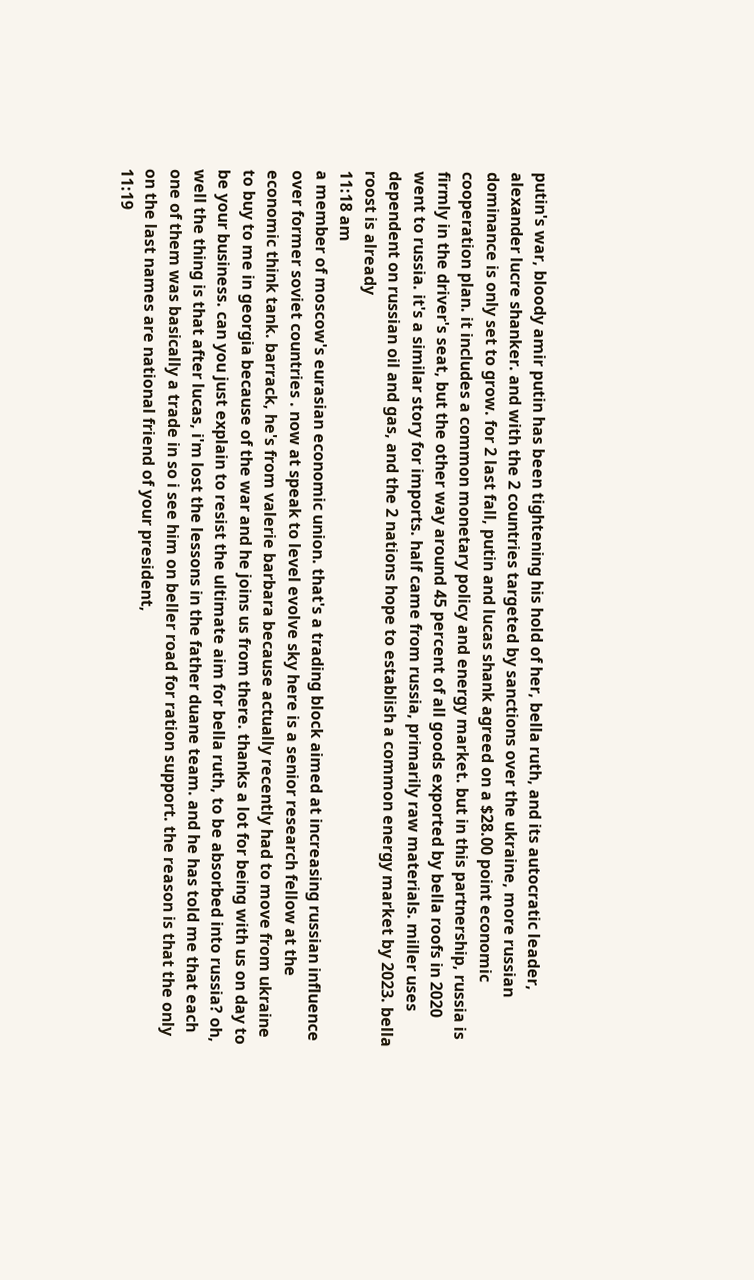putin's war, bloody amir putin has been tightening his hold of her, bella ruth, and its autocratic leader, alexander lucre shanker. and with the 2 countries targeted by sanctions over the ukraine, more russian dominance is only set to grow. for 2 last fall, putin and lucas shank agreed on a $28.00 point economic cooperation plan. it includes a common monetary policy and energy market. but in this partnership, russia is firmly in the driver's seat, but the other way around 45 percent of all goods exported by bella roofs in 2020 went to russia. it's a similar story for imports. half came from russia, primarily raw materials. miller uses dependent on russian oil and gas, and the 2 nations hope to establish a common energy market by 2023. bella roost is already
11:18 am
a member of moscow's eurasian economic union. that's a trading block aimed at increasing russian influence over former soviet countries . now at speak to level evolve sky here is a senior research fellow at the economic think tank. barrack, he's from valerie barbara because actually recently had to move from ukraine to buy to me in georgia because of the war and he joins us from there. thanks a lot for being with us on day to be your business. can you just explain to resist the ultimate aim for bella ruth, to be absorbed into russia? oh, well the thing is that after lucas, i'm lost the lessons in the father duane team. and he has told me that each one of them was basically a trade in so i see him on beller road for ration support. the reason is that the only on the last names are national friend of your president,
11:19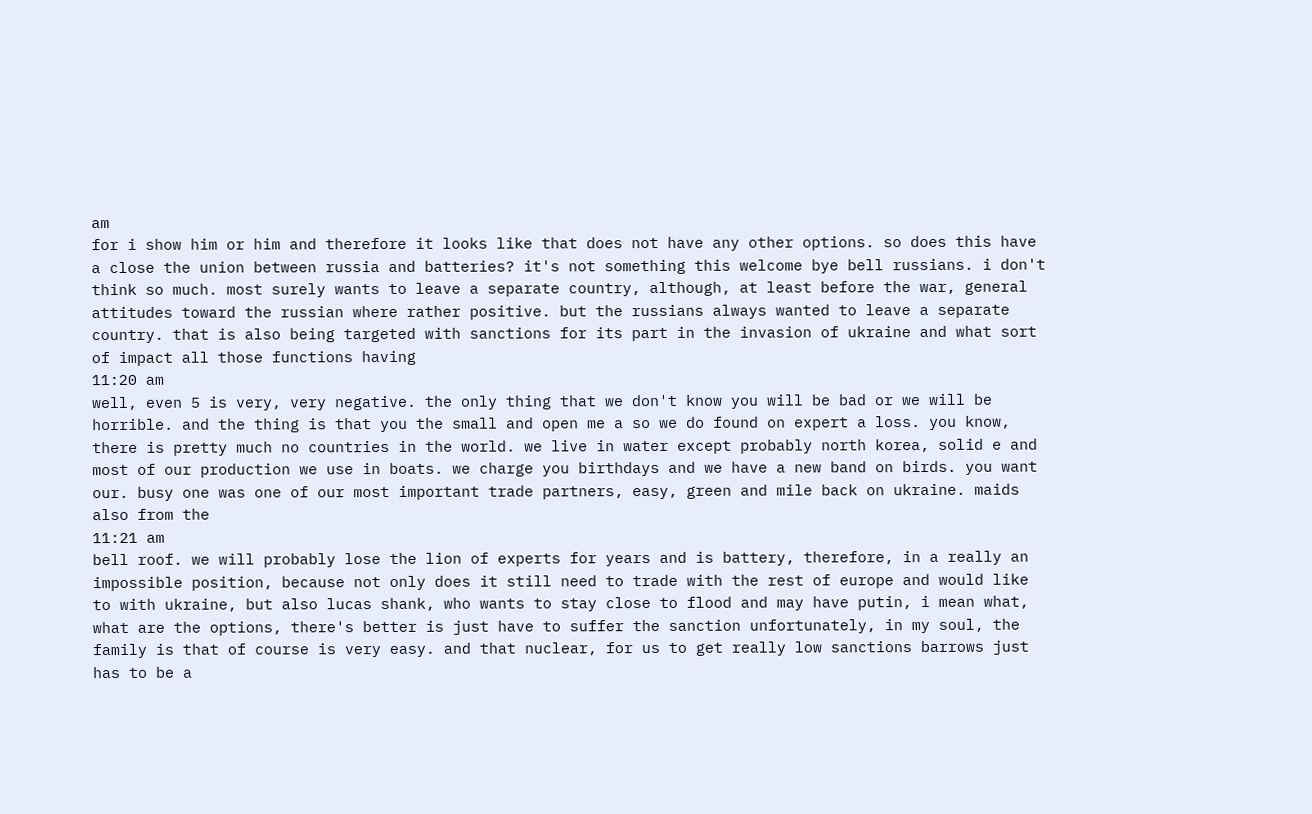am
for i show him or him and therefore it looks like that does not have any other options. so does this have a close the union between russia and batteries? it's not something this welcome bye bell russians. i don't think so much. most surely wants to leave a separate country, although, at least before the war, general attitudes toward the russian where rather positive. but the russians always wanted to leave a separate country. that is also being targeted with sanctions for its part in the invasion of ukraine and what sort of impact all those functions having
11:20 am
well, even 5 is very, very negative. the only thing that we don't know you will be bad or we will be horrible. and the thing is that you the small and open me a so we do found on expert a loss. you know, there is pretty much no countries in the world. we live in water except probably north korea, solid e and most of our production we use in boats. we charge you birthdays and we have a new band on birds. you want our. busy one was one of our most important trade partners, easy, green and mile back on ukraine. maids also from the
11:21 am
bell roof. we will probably lose the lion of experts for years and is battery, therefore, in a really an impossible position, because not only does it still need to trade with the rest of europe and would like to with ukraine, but also lucas shank, who wants to stay close to flood and may have putin, i mean what, what are the options, there's better is just have to suffer the sanction unfortunately, in my soul, the family is that of course is very easy. and that nuclear, for us to get really low sanctions barrows just has to be a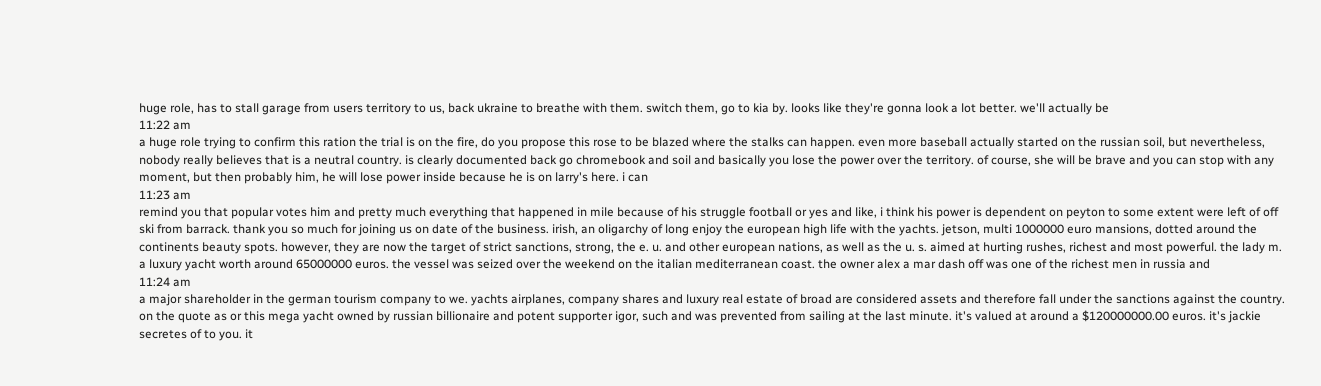huge role, has to stall garage from users territory to us, back ukraine to breathe with them. switch them, go to kia by. looks like they're gonna look a lot better. we'll actually be
11:22 am
a huge role trying to confirm this ration the trial is on the fire, do you propose this rose to be blazed where the stalks can happen. even more baseball actually started on the russian soil, but nevertheless, nobody really believes that is a neutral country. is clearly documented back go chromebook and soil and basically you lose the power over the territory. of course, she will be brave and you can stop with any moment, but then probably him, he will lose power inside because he is on larry's here. i can
11:23 am
remind you that popular votes him and pretty much everything that happened in mile because of his struggle football or yes and like, i think his power is dependent on peyton to some extent were left of off ski from barrack. thank you so much for joining us on date of the business. irish, an oligarchy of long enjoy the european high life with the yachts. jetson, multi 1000000 euro mansions, dotted around the continents beauty spots. however, they are now the target of strict sanctions, strong, the e. u. and other european nations, as well as the u. s. aimed at hurting rushes, richest and most powerful. the lady m. a luxury yacht worth around 65000000 euros. the vessel was seized over the weekend on the italian mediterranean coast. the owner alex a mar dash off was one of the richest men in russia and
11:24 am
a major shareholder in the german tourism company to we. yachts airplanes, company shares and luxury real estate of broad are considered assets and therefore fall under the sanctions against the country. on the quote as or this mega yacht owned by russian billionaire and potent supporter igor, such and was prevented from sailing at the last minute. it's valued at around a $120000000.00 euros. it's jackie secretes of to you. it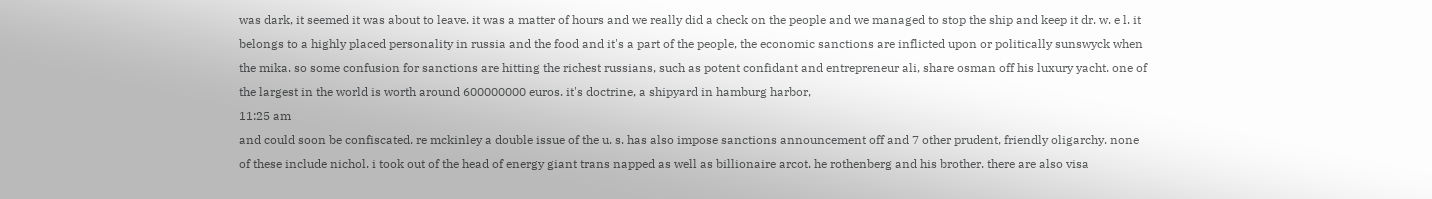was dark, it seemed it was about to leave. it was a matter of hours and we really did a check on the people and we managed to stop the ship and keep it dr. w. e l. it belongs to a highly placed personality in russia and the food and it's a part of the people, the economic sanctions are inflicted upon or politically sunswyck when the mika. so some confusion for sanctions are hitting the richest russians, such as potent confidant and entrepreneur ali, share osman off his luxury yacht. one of the largest in the world is worth around 600000000 euros. it's doctrine, a shipyard in hamburg harbor,
11:25 am
and could soon be confiscated. re mckinley a double issue of the u. s. has also impose sanctions announcement off and 7 other prudent, friendly oligarchy. none of these include nichol. i took out of the head of energy giant trans napped as well as billionaire arcot. he rothenberg and his brother. there are also visa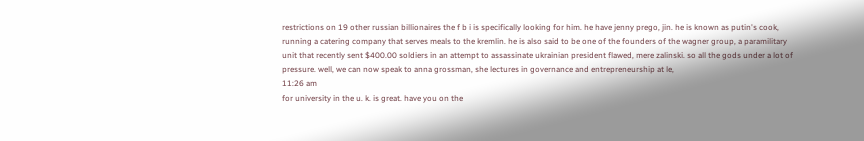restrictions on 19 other russian billionaires the f b i is specifically looking for him. he have jenny prego, jin. he is known as putin's cook, running a catering company that serves meals to the kremlin. he is also said to be one of the founders of the wagner group, a paramilitary unit that recently sent $400.00 soldiers in an attempt to assassinate ukrainian president flawed, mere zalinski. so all the gods under a lot of pressure. well, we can now speak to anna grossman, she lectures in governance and entrepreneurship at le,
11:26 am
for university in the u. k. is great. have you on the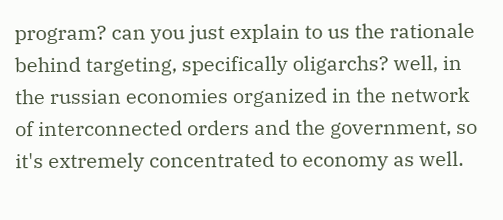program? can you just explain to us the rationale behind targeting, specifically oligarchs? well, in the russian economies organized in the network of interconnected orders and the government, so it's extremely concentrated to economy as well.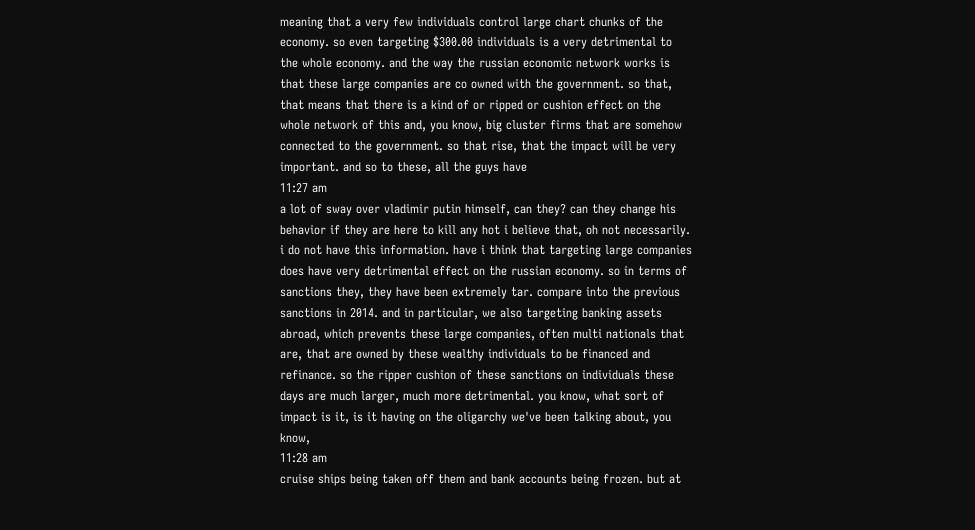meaning that a very few individuals control large chart chunks of the economy. so even targeting $300.00 individuals is a very detrimental to the whole economy. and the way the russian economic network works is that these large companies are co owned with the government. so that, that means that there is a kind of or ripped or cushion effect on the whole network of this and, you know, big cluster firms that are somehow connected to the government. so that rise, that the impact will be very important. and so to these, all the guys have
11:27 am
a lot of sway over vladimir putin himself, can they? can they change his behavior if they are here to kill any hot i believe that, oh not necessarily. i do not have this information. have i think that targeting large companies does have very detrimental effect on the russian economy. so in terms of sanctions they, they have been extremely tar. compare into the previous sanctions in 2014. and in particular, we also targeting banking assets abroad, which prevents these large companies, often multi nationals that are, that are owned by these wealthy individuals to be financed and refinance. so the ripper cushion of these sanctions on individuals these days are much larger, much more detrimental. you know, what sort of impact is it, is it having on the oligarchy we've been talking about, you know,
11:28 am
cruise ships being taken off them and bank accounts being frozen. but at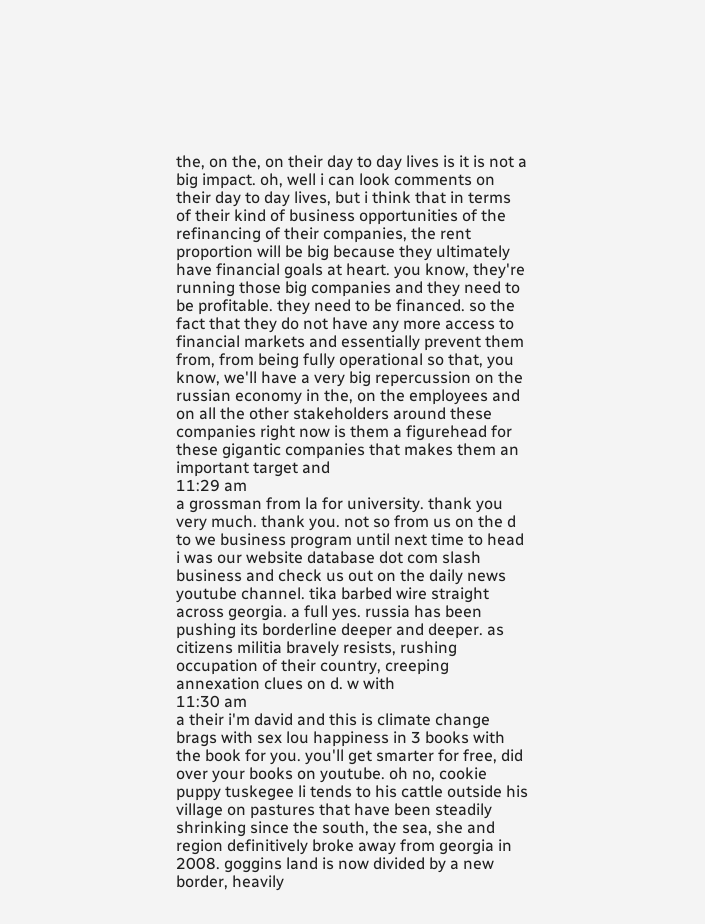the, on the, on their day to day lives is it is not a big impact. oh, well i can look comments on their day to day lives, but i think that in terms of their kind of business opportunities of the refinancing of their companies, the rent proportion will be big because they ultimately have financial goals at heart. you know, they're running those big companies and they need to be profitable. they need to be financed. so the fact that they do not have any more access to financial markets and essentially prevent them from, from being fully operational so that, you know, we'll have a very big repercussion on the russian economy in the, on the employees and on all the other stakeholders around these companies right now is them a figurehead for these gigantic companies that makes them an important target and
11:29 am
a grossman from la for university. thank you very much. thank you. not so from us on the d to we business program until next time to head i was our website database dot com slash business and check us out on the daily news youtube channel. tika barbed wire straight across georgia. a full yes. russia has been pushing its borderline deeper and deeper. as citizens militia bravely resists, rushing occupation of their country, creeping annexation clues on d. w with
11:30 am
a their i'm david and this is climate change brags with sex lou happiness in 3 books with the book for you. you'll get smarter for free, did over your books on youtube. oh no, cookie puppy tuskegee li tends to his cattle outside his village on pastures that have been steadily shrinking since the south, the sea, she and region definitively broke away from georgia in 2008. goggins land is now divided by a new border, heavily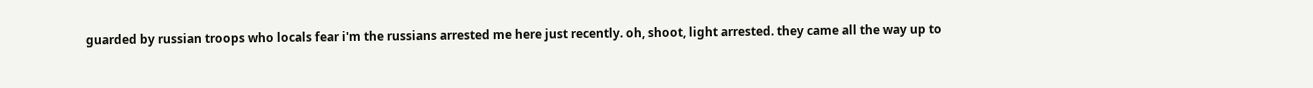guarded by russian troops who locals fear i'm the russians arrested me here just recently. oh, shoot, light arrested. they came all the way up to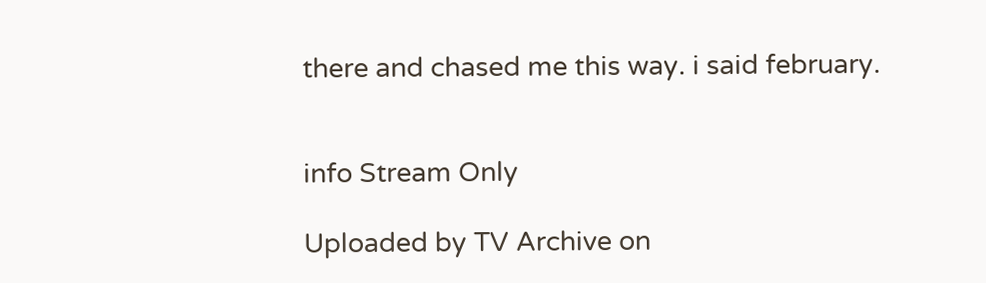there and chased me this way. i said february.


info Stream Only

Uploaded by TV Archive on